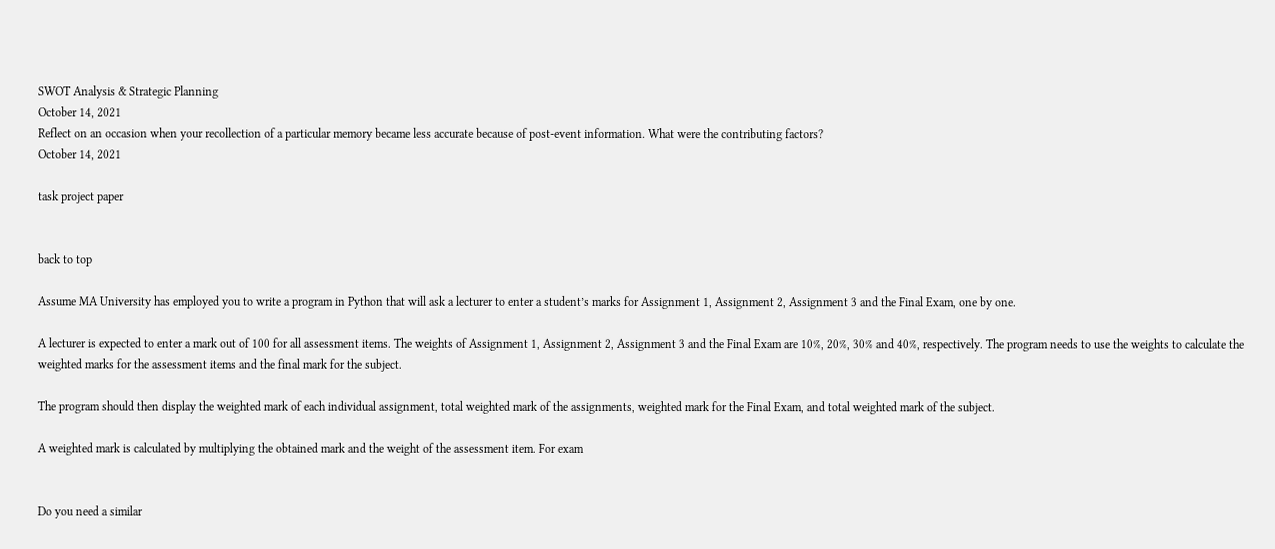SWOT Analysis & Strategic Planning
October 14, 2021
Reflect on an occasion when your recollection of a particular memory became less accurate because of post-event information. What were the contributing factors?
October 14, 2021

task project paper


back to top

Assume MA University has employed you to write a program in Python that will ask a lecturer to enter a student’s marks for Assignment 1, Assignment 2, Assignment 3 and the Final Exam, one by one.

A lecturer is expected to enter a mark out of 100 for all assessment items. The weights of Assignment 1, Assignment 2, Assignment 3 and the Final Exam are 10%, 20%, 30% and 40%, respectively. The program needs to use the weights to calculate the weighted marks for the assessment items and the final mark for the subject.

The program should then display the weighted mark of each individual assignment, total weighted mark of the assignments, weighted mark for the Final Exam, and total weighted mark of the subject.

A weighted mark is calculated by multiplying the obtained mark and the weight of the assessment item. For exam


Do you need a similar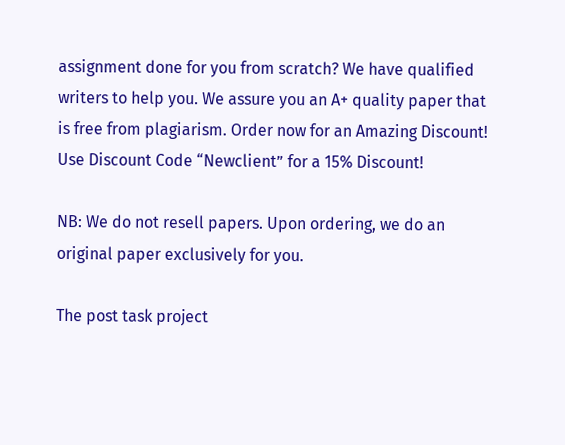assignment done for you from scratch? We have qualified writers to help you. We assure you an A+ quality paper that is free from plagiarism. Order now for an Amazing Discount!
Use Discount Code “Newclient” for a 15% Discount!

NB: We do not resell papers. Upon ordering, we do an original paper exclusively for you.

The post task project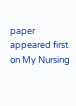paper appeared first on My Nursing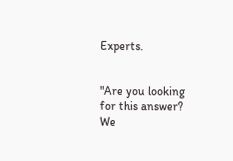Experts.


"Are you looking for this answer? We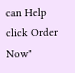can Help click Order Now"